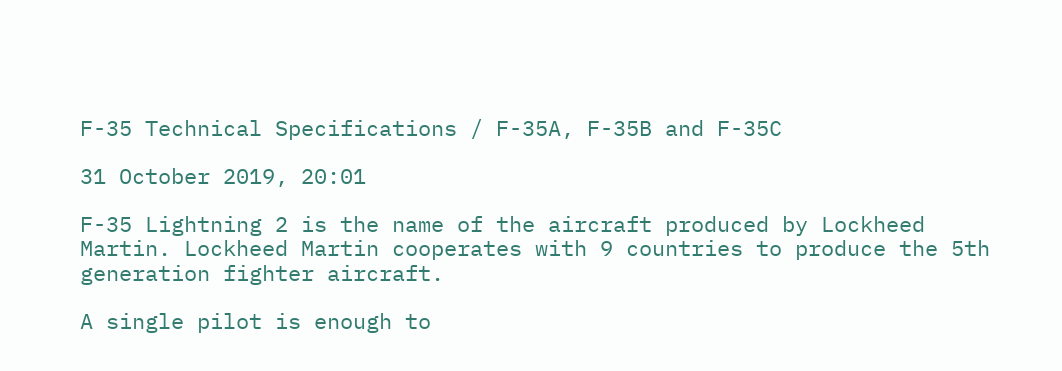F-35 Technical Specifications / F-35A, F-35B and F-35C

31 October 2019, 20:01

F-35 Lightning 2 is the name of the aircraft produced by Lockheed Martin. Lockheed Martin cooperates with 9 countries to produce the 5th generation fighter aircraft.

A single pilot is enough to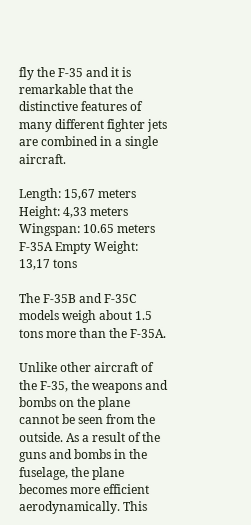fly the F-35 and it is remarkable that the distinctive features of many different fighter jets are combined in a single aircraft.

Length: 15,67 meters
Height: 4,33 meters
Wingspan: 10.65 meters
F-35A Empty Weight: 13,17 tons

The F-35B and F-35C models weigh about 1.5 tons more than the F-35A.

Unlike other aircraft of the F-35, the weapons and bombs on the plane cannot be seen from the outside. As a result of the guns and bombs in the fuselage, the plane becomes more efficient aerodynamically. This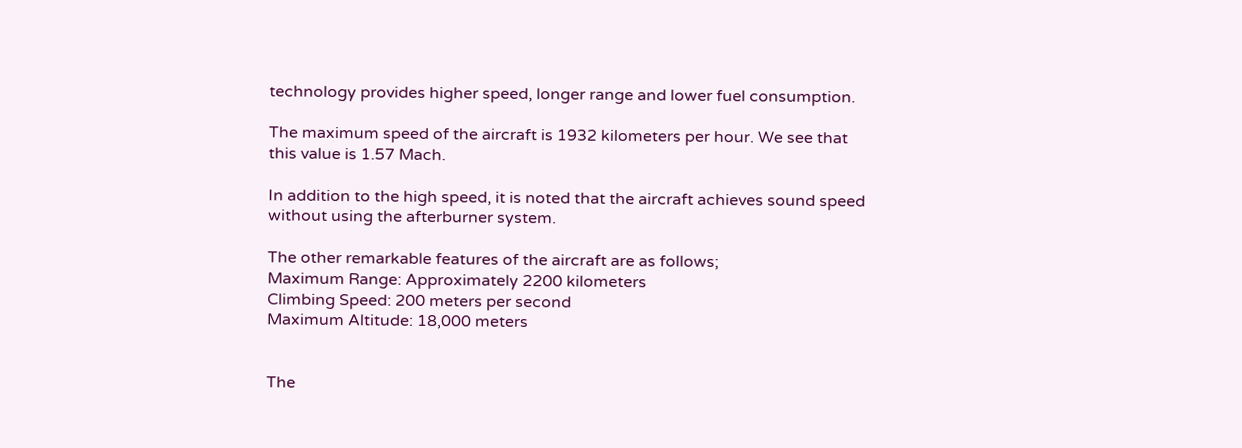technology provides higher speed, longer range and lower fuel consumption.

The maximum speed of the aircraft is 1932 kilometers per hour. We see that this value is 1.57 Mach.

In addition to the high speed, it is noted that the aircraft achieves sound speed without using the afterburner system.

The other remarkable features of the aircraft are as follows;
Maximum Range: Approximately 2200 kilometers
Climbing Speed: 200 meters per second
Maximum Altitude: 18,000 meters


The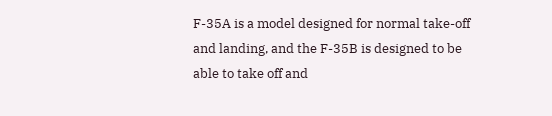F-35A is a model designed for normal take-off and landing, and the F-35B is designed to be able to take off and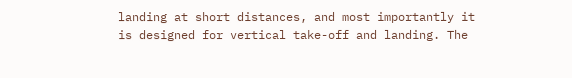landing at short distances, and most importantly it is designed for vertical take-off and landing. The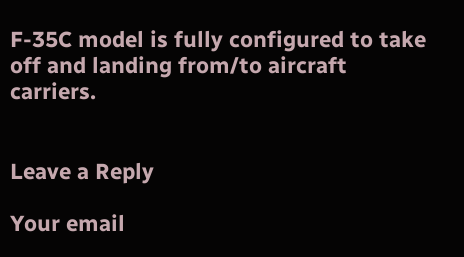F-35C model is fully configured to take off and landing from/to aircraft carriers.


Leave a Reply

Your email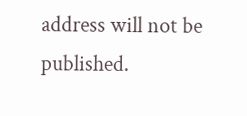address will not be published.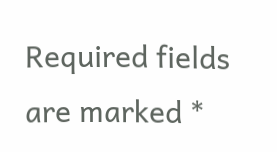Required fields are marked *